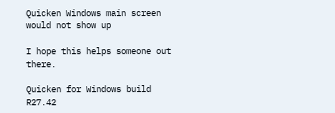Quicken Windows main screen would not show up

I hope this helps someone out there.

Quicken for Windows build
R27.42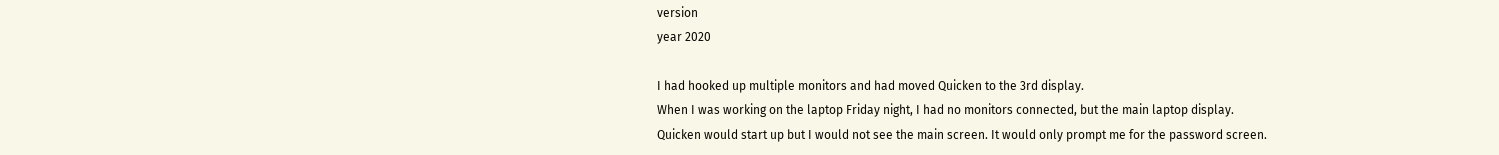version
year 2020

I had hooked up multiple monitors and had moved Quicken to the 3rd display.
When I was working on the laptop Friday night, I had no monitors connected, but the main laptop display. Quicken would start up but I would not see the main screen. It would only prompt me for the password screen.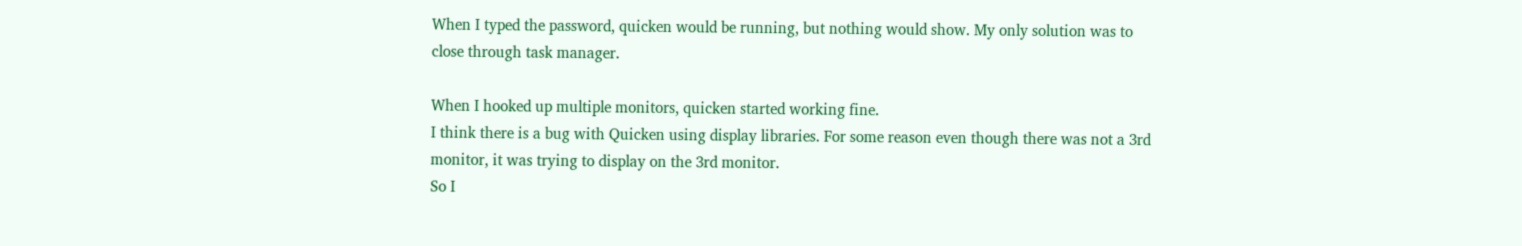When I typed the password, quicken would be running, but nothing would show. My only solution was to close through task manager.

When I hooked up multiple monitors, quicken started working fine.
I think there is a bug with Quicken using display libraries. For some reason even though there was not a 3rd monitor, it was trying to display on the 3rd monitor.
So I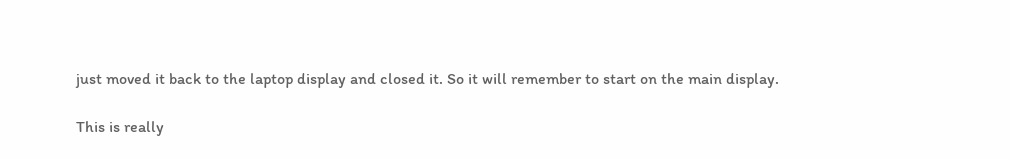just moved it back to the laptop display and closed it. So it will remember to start on the main display.

This is really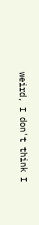weird, I don't think I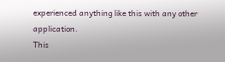experienced anything like this with any other application.
This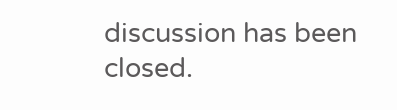discussion has been closed.